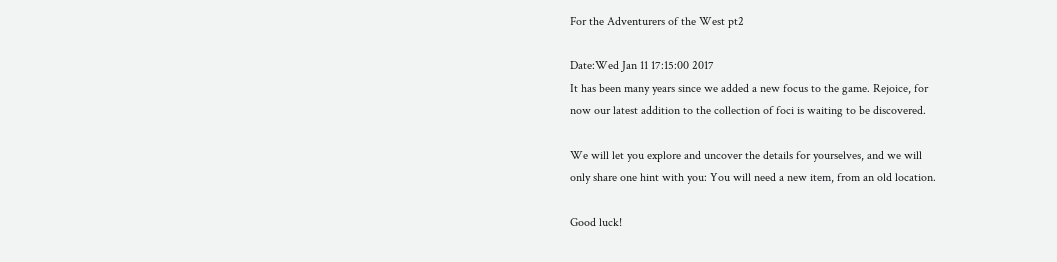For the Adventurers of the West pt2

Date:Wed Jan 11 17:15:00 2017
It has been many years since we added a new focus to the game. Rejoice, for
now our latest addition to the collection of foci is waiting to be discovered.

We will let you explore and uncover the details for yourselves, and we will
only share one hint with you: You will need a new item, from an old location.

Good luck!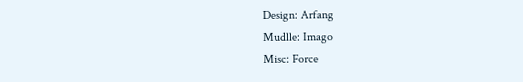Design: Arfang
Mudlle: Imago
Misc: Force